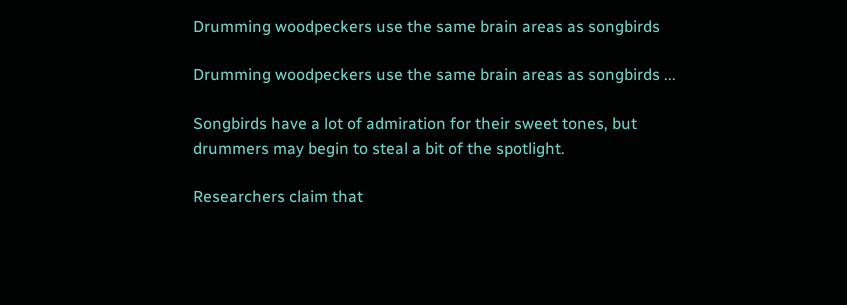Drumming woodpeckers use the same brain areas as songbirds

Drumming woodpeckers use the same brain areas as songbirds ...

Songbirds have a lot of admiration for their sweet tones, but drummers may begin to steal a bit of the spotlight.

Researchers claim that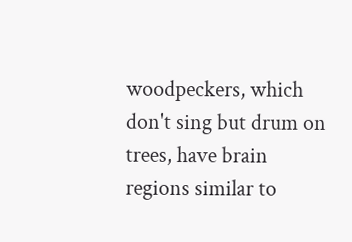woodpeckers, which don't sing but drum on trees, have brain regions similar to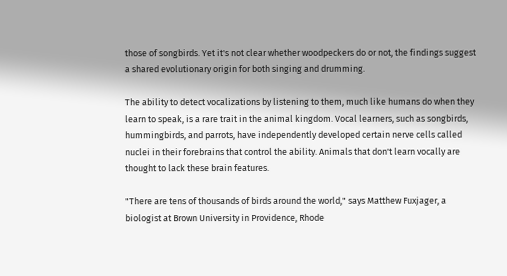those of songbirds. Yet it's not clear whether woodpeckers do or not, the findings suggest a shared evolutionary origin for both singing and drumming.

The ability to detect vocalizations by listening to them, much like humans do when they learn to speak, is a rare trait in the animal kingdom. Vocal learners, such as songbirds, hummingbirds, and parrots, have independently developed certain nerve cells called nuclei in their forebrains that control the ability. Animals that don't learn vocally are thought to lack these brain features.

"There are tens of thousands of birds around the world," says Matthew Fuxjager, a biologist at Brown University in Providence, Rhode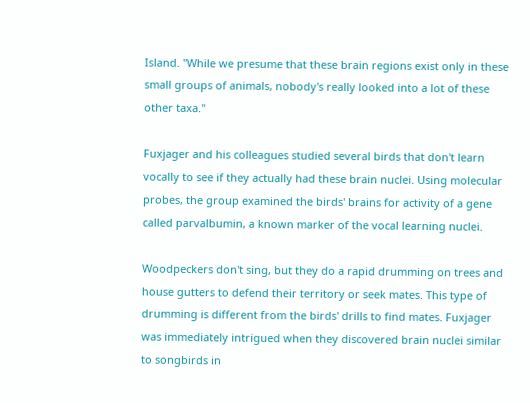Island. "While we presume that these brain regions exist only in these small groups of animals, nobody's really looked into a lot of these other taxa."

Fuxjager and his colleagues studied several birds that don't learn vocally to see if they actually had these brain nuclei. Using molecular probes, the group examined the birds' brains for activity of a gene called parvalbumin, a known marker of the vocal learning nuclei.

Woodpeckers don't sing, but they do a rapid drumming on trees and house gutters to defend their territory or seek mates. This type of drumming is different from the birds' drills to find mates. Fuxjager was immediately intrigued when they discovered brain nuclei similar to songbirds in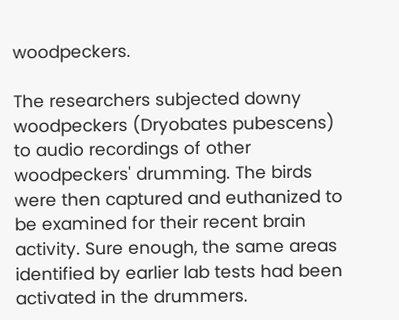woodpeckers.

The researchers subjected downy woodpeckers (Dryobates pubescens) to audio recordings of other woodpeckers' drumming. The birds were then captured and euthanized to be examined for their recent brain activity. Sure enough, the same areas identified by earlier lab tests had been activated in the drummers.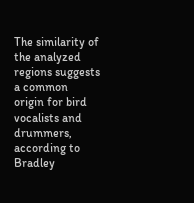The similarity of the analyzed regions suggests a common origin for bird vocalists and drummers, according to Bradley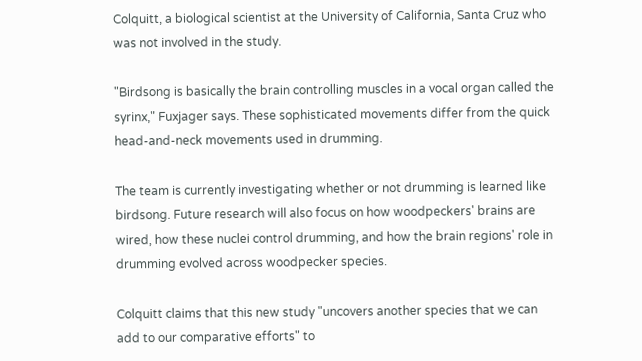Colquitt, a biological scientist at the University of California, Santa Cruz who was not involved in the study.

"Birdsong is basically the brain controlling muscles in a vocal organ called the syrinx," Fuxjager says. These sophisticated movements differ from the quick head-and-neck movements used in drumming.

The team is currently investigating whether or not drumming is learned like birdsong. Future research will also focus on how woodpeckers' brains are wired, how these nuclei control drumming, and how the brain regions' role in drumming evolved across woodpecker species.

Colquitt claims that this new study "uncovers another species that we can add to our comparative efforts" to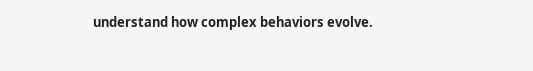understand how complex behaviors evolve.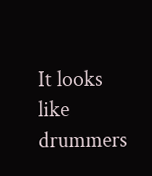It looks like drummers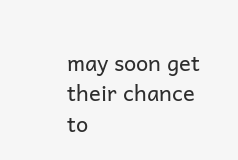may soon get their chance to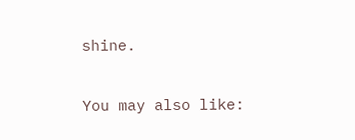shine.

You may also like: